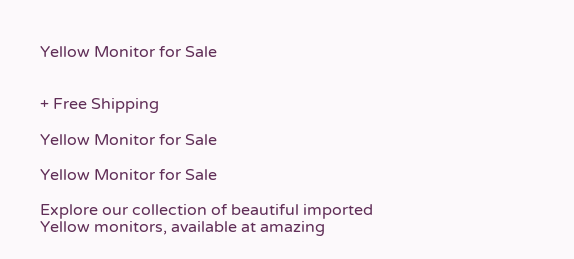Yellow Monitor for Sale


+ Free Shipping

Yellow Monitor for Sale

Yellow Monitor for Sale

Explore our collection of beautiful imported Yellow monitors, available at amazing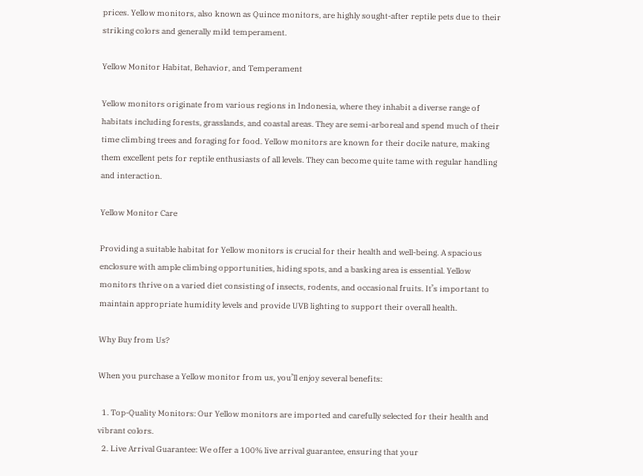prices. Yellow monitors, also known as Quince monitors, are highly sought-after reptile pets due to their striking colors and generally mild temperament.

Yellow Monitor Habitat, Behavior, and Temperament

Yellow monitors originate from various regions in Indonesia, where they inhabit a diverse range of habitats including forests, grasslands, and coastal areas. They are semi-arboreal and spend much of their time climbing trees and foraging for food. Yellow monitors are known for their docile nature, making them excellent pets for reptile enthusiasts of all levels. They can become quite tame with regular handling and interaction.

Yellow Monitor Care

Providing a suitable habitat for Yellow monitors is crucial for their health and well-being. A spacious enclosure with ample climbing opportunities, hiding spots, and a basking area is essential. Yellow monitors thrive on a varied diet consisting of insects, rodents, and occasional fruits. It’s important to maintain appropriate humidity levels and provide UVB lighting to support their overall health.

Why Buy from Us?

When you purchase a Yellow monitor from us, you’ll enjoy several benefits:

  1. Top-Quality Monitors: Our Yellow monitors are imported and carefully selected for their health and vibrant colors.
  2. Live Arrival Guarantee: We offer a 100% live arrival guarantee, ensuring that your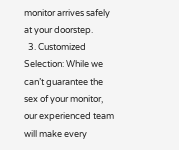monitor arrives safely at your doorstep.
  3. Customized Selection: While we can’t guarantee the sex of your monitor, our experienced team will make every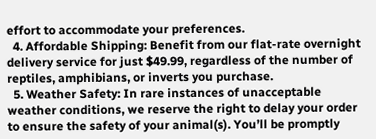effort to accommodate your preferences.
  4. Affordable Shipping: Benefit from our flat-rate overnight delivery service for just $49.99, regardless of the number of reptiles, amphibians, or inverts you purchase.
  5. Weather Safety: In rare instances of unacceptable weather conditions, we reserve the right to delay your order to ensure the safety of your animal(s). You’ll be promptly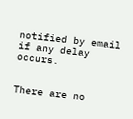notified by email if any delay occurs.


There are no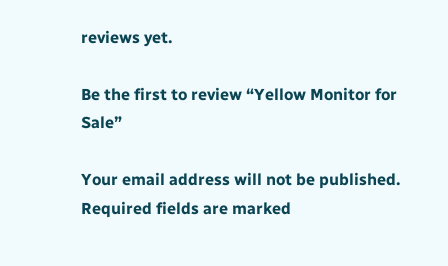reviews yet.

Be the first to review “Yellow Monitor for Sale”

Your email address will not be published. Required fields are marked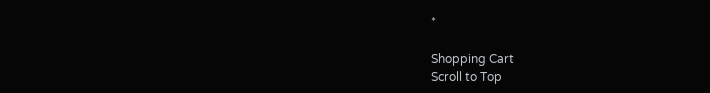*

Shopping Cart
Scroll to Top